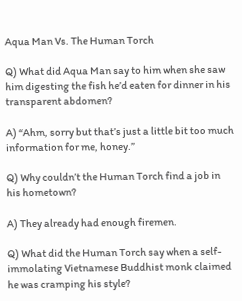Aqua Man Vs. The Human Torch

Q) What did Aqua Man say to him when she saw him digesting the fish he’d eaten for dinner in his transparent abdomen?

A) “Ahm, sorry but that’s just a little bit too much information for me, honey.”

Q) Why couldn’t the Human Torch find a job in his hometown?

A) They already had enough firemen.

Q) What did the Human Torch say when a self-immolating Vietnamese Buddhist monk claimed he was cramping his style?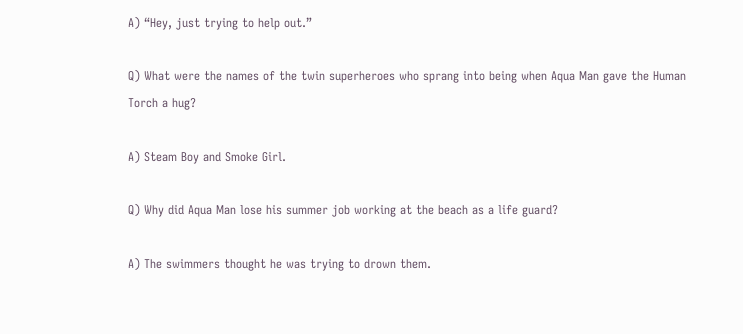A) “Hey, just trying to help out.”

Q) What were the names of the twin superheroes who sprang into being when Aqua Man gave the Human Torch a hug?

A) Steam Boy and Smoke Girl.

Q) Why did Aqua Man lose his summer job working at the beach as a life guard?

A) The swimmers thought he was trying to drown them.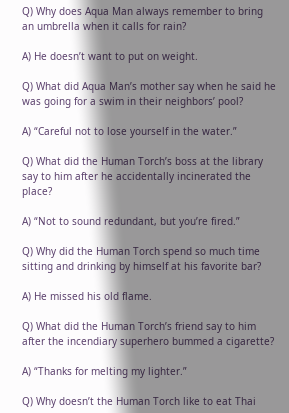Q) Why does Aqua Man always remember to bring an umbrella when it calls for rain?

A) He doesn’t want to put on weight.

Q) What did Aqua Man’s mother say when he said he was going for a swim in their neighbors’ pool?

A) “Careful not to lose yourself in the water.”

Q) What did the Human Torch’s boss at the library say to him after he accidentally incinerated the place?

A) “Not to sound redundant, but you’re fired.”

Q) Why did the Human Torch spend so much time sitting and drinking by himself at his favorite bar?

A) He missed his old flame.

Q) What did the Human Torch’s friend say to him after the incendiary superhero bummed a cigarette?

A) “Thanks for melting my lighter.”

Q) Why doesn’t the Human Torch like to eat Thai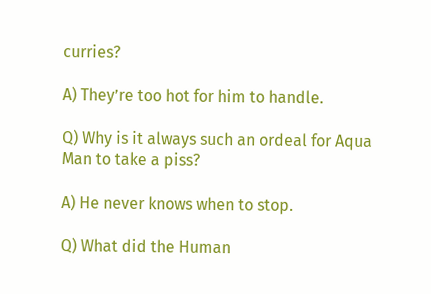curries?

A) They’re too hot for him to handle.

Q) Why is it always such an ordeal for Aqua Man to take a piss?

A) He never knows when to stop.

Q) What did the Human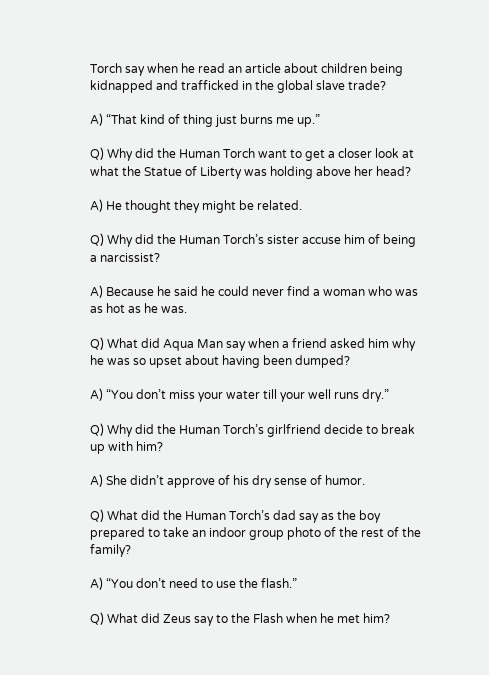Torch say when he read an article about children being kidnapped and trafficked in the global slave trade?

A) “That kind of thing just burns me up.”

Q) Why did the Human Torch want to get a closer look at what the Statue of Liberty was holding above her head?

A) He thought they might be related.

Q) Why did the Human Torch’s sister accuse him of being a narcissist?

A) Because he said he could never find a woman who was as hot as he was.

Q) What did Aqua Man say when a friend asked him why he was so upset about having been dumped?

A) “You don’t miss your water till your well runs dry.”

Q) Why did the Human Torch’s girlfriend decide to break up with him?

A) She didn’t approve of his dry sense of humor.

Q) What did the Human Torch’s dad say as the boy prepared to take an indoor group photo of the rest of the family?

A) “You don’t need to use the flash.”

Q) What did Zeus say to the Flash when he met him?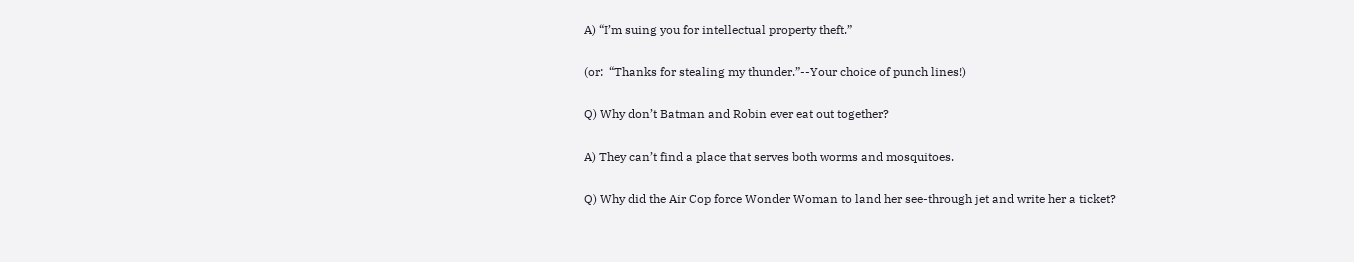A) “I’m suing you for intellectual property theft.”

(or:  “Thanks for stealing my thunder.”--Your choice of punch lines!)

Q) Why don’t Batman and Robin ever eat out together?

A) They can’t find a place that serves both worms and mosquitoes.

Q) Why did the Air Cop force Wonder Woman to land her see-through jet and write her a ticket?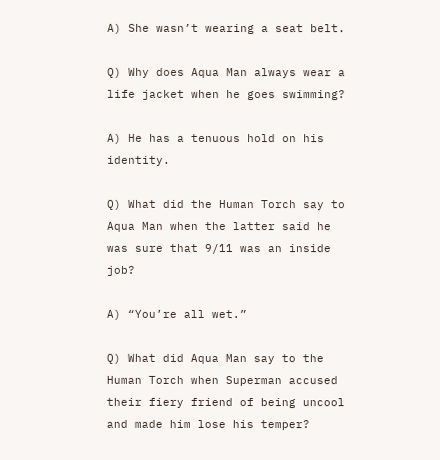A) She wasn’t wearing a seat belt.

Q) Why does Aqua Man always wear a life jacket when he goes swimming?

A) He has a tenuous hold on his identity.

Q) What did the Human Torch say to Aqua Man when the latter said he was sure that 9/11 was an inside job?

A) “You’re all wet.”

Q) What did Aqua Man say to the Human Torch when Superman accused their fiery friend of being uncool and made him lose his temper?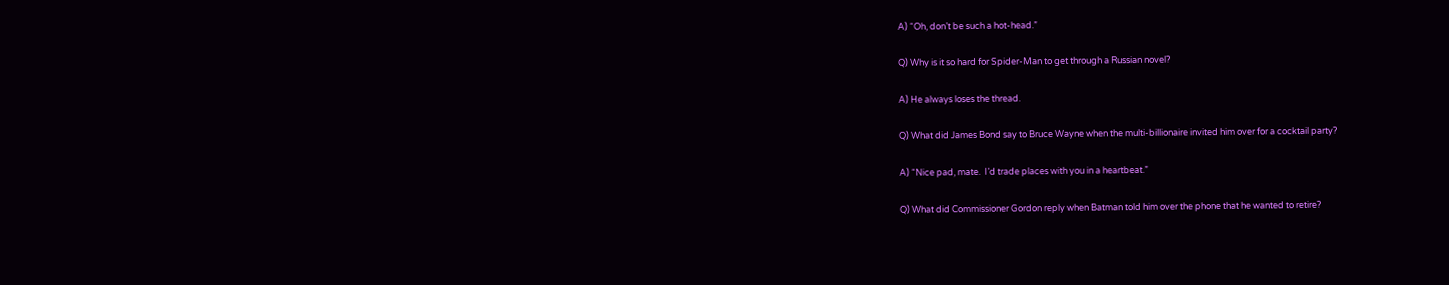A) “Oh, don’t be such a hot-head.”

Q) Why is it so hard for Spider-Man to get through a Russian novel?

A) He always loses the thread.

Q) What did James Bond say to Bruce Wayne when the multi-billionaire invited him over for a cocktail party?

A) “Nice pad, mate.  I’d trade places with you in a heartbeat.”

Q) What did Commissioner Gordon reply when Batman told him over the phone that he wanted to retire?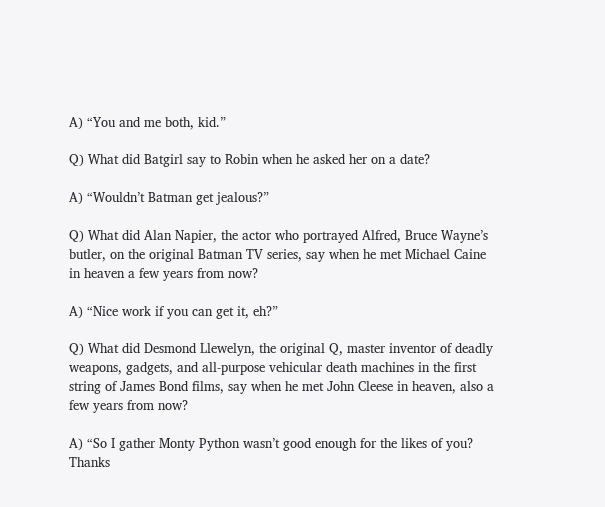A) “You and me both, kid.”

Q) What did Batgirl say to Robin when he asked her on a date?

A) “Wouldn’t Batman get jealous?”

Q) What did Alan Napier, the actor who portrayed Alfred, Bruce Wayne’s butler, on the original Batman TV series, say when he met Michael Caine in heaven a few years from now?

A) “Nice work if you can get it, eh?”

Q) What did Desmond Llewelyn, the original Q, master inventor of deadly weapons, gadgets, and all-purpose vehicular death machines in the first string of James Bond films, say when he met John Cleese in heaven, also a few years from now?

A) “So I gather Monty Python wasn’t good enough for the likes of you?  Thanks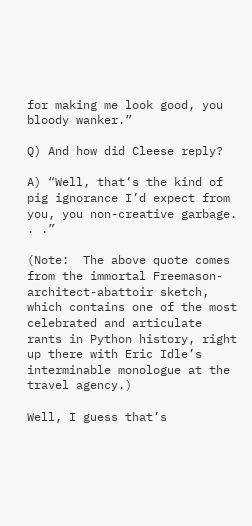for making me look good, you bloody wanker.”

Q) And how did Cleese reply?

A) “Well, that’s the kind of pig ignorance I’d expect from you, you non-creative garbage. . .”

(Note:  The above quote comes from the immortal Freemason-architect-abattoir sketch, which contains one of the most celebrated and articulate rants in Python history, right up there with Eric Idle’s interminable monologue at the travel agency.)

Well, I guess that’s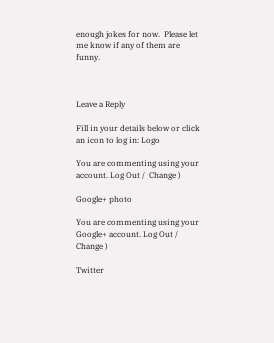enough jokes for now.  Please let me know if any of them are funny.



Leave a Reply

Fill in your details below or click an icon to log in: Logo

You are commenting using your account. Log Out /  Change )

Google+ photo

You are commenting using your Google+ account. Log Out /  Change )

Twitter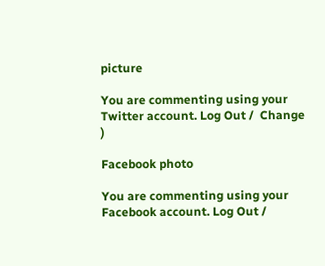picture

You are commenting using your Twitter account. Log Out /  Change )

Facebook photo

You are commenting using your Facebook account. Log Out /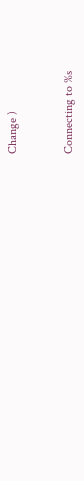Change )


Connecting to %s